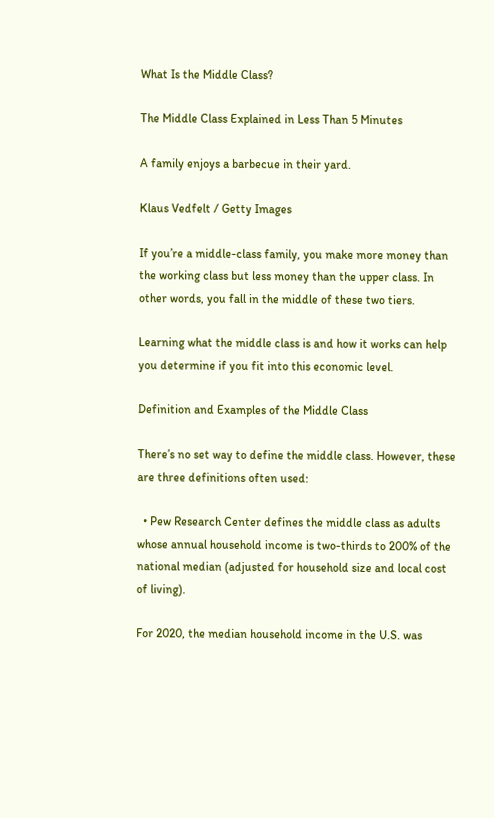What Is the Middle Class?

The Middle Class Explained in Less Than 5 Minutes

A family enjoys a barbecue in their yard.

Klaus Vedfelt / Getty Images

If you’re a middle-class family, you make more money than the working class but less money than the upper class. In other words, you fall in the middle of these two tiers.

Learning what the middle class is and how it works can help you determine if you fit into this economic level.

Definition and Examples of the Middle Class

There’s no set way to define the middle class. However, these are three definitions often used:

  • Pew Research Center defines the middle class as adults whose annual household income is two-thirds to 200% of the national median (adjusted for household size and local cost of living).

For 2020, the median household income in the U.S. was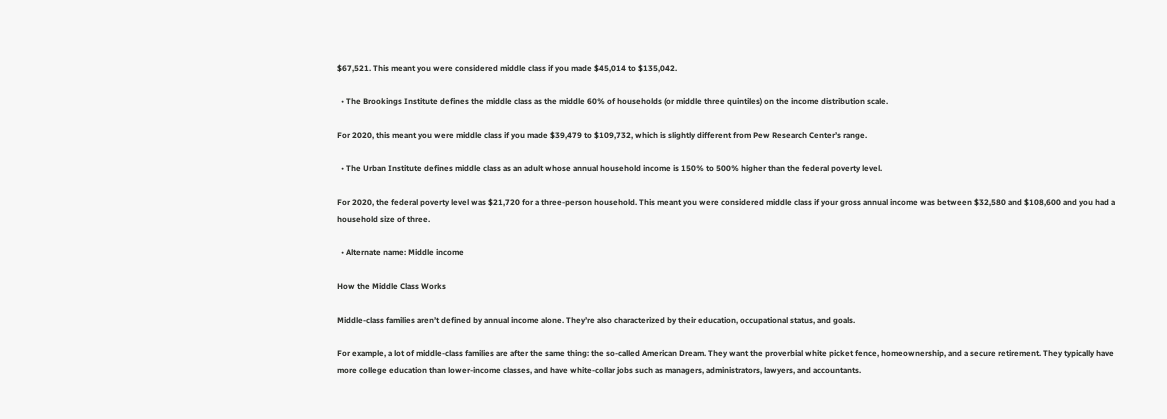$67,521. This meant you were considered middle class if you made $45,014 to $135,042.

  • The Brookings Institute defines the middle class as the middle 60% of households (or middle three quintiles) on the income distribution scale.

For 2020, this meant you were middle class if you made $39,479 to $109,732, which is slightly different from Pew Research Center’s range.

  • The Urban Institute defines middle class as an adult whose annual household income is 150% to 500% higher than the federal poverty level.

For 2020, the federal poverty level was $21,720 for a three-person household. This meant you were considered middle class if your gross annual income was between $32,580 and $108,600 and you had a household size of three.

  • Alternate name: Middle income

How the Middle Class Works

Middle-class families aren’t defined by annual income alone. They’re also characterized by their education, occupational status, and goals.

For example, a lot of middle-class families are after the same thing: the so-called American Dream. They want the proverbial white picket fence, homeownership, and a secure retirement. They typically have more college education than lower-income classes, and have white-collar jobs such as managers, administrators, lawyers, and accountants.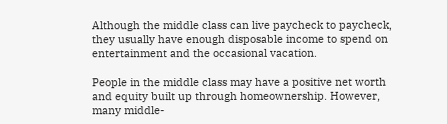Although the middle class can live paycheck to paycheck, they usually have enough disposable income to spend on entertainment and the occasional vacation.

People in the middle class may have a positive net worth and equity built up through homeownership. However, many middle-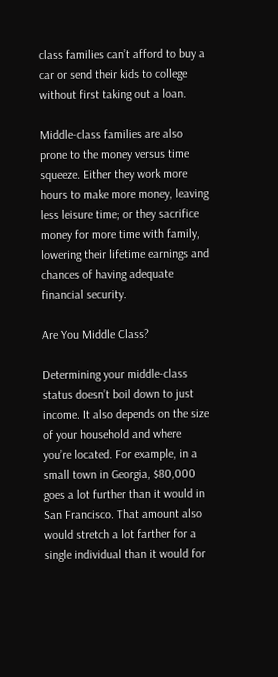class families can’t afford to buy a car or send their kids to college without first taking out a loan.

Middle-class families are also prone to the money versus time squeeze. Either they work more hours to make more money, leaving less leisure time; or they sacrifice money for more time with family, lowering their lifetime earnings and chances of having adequate financial security.

Are You Middle Class?

Determining your middle-class status doesn’t boil down to just income. It also depends on the size of your household and where you’re located. For example, in a small town in Georgia, $80,000 goes a lot further than it would in San Francisco. That amount also would stretch a lot farther for a single individual than it would for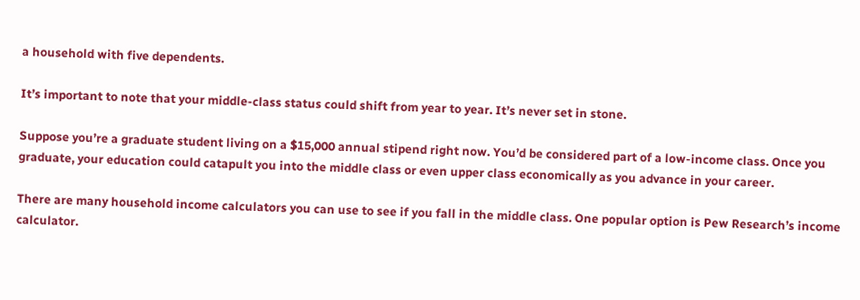a household with five dependents.

It’s important to note that your middle-class status could shift from year to year. It’s never set in stone.

Suppose you’re a graduate student living on a $15,000 annual stipend right now. You’d be considered part of a low-income class. Once you graduate, your education could catapult you into the middle class or even upper class economically as you advance in your career.

There are many household income calculators you can use to see if you fall in the middle class. One popular option is Pew Research’s income calculator.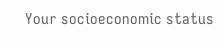Your socioeconomic status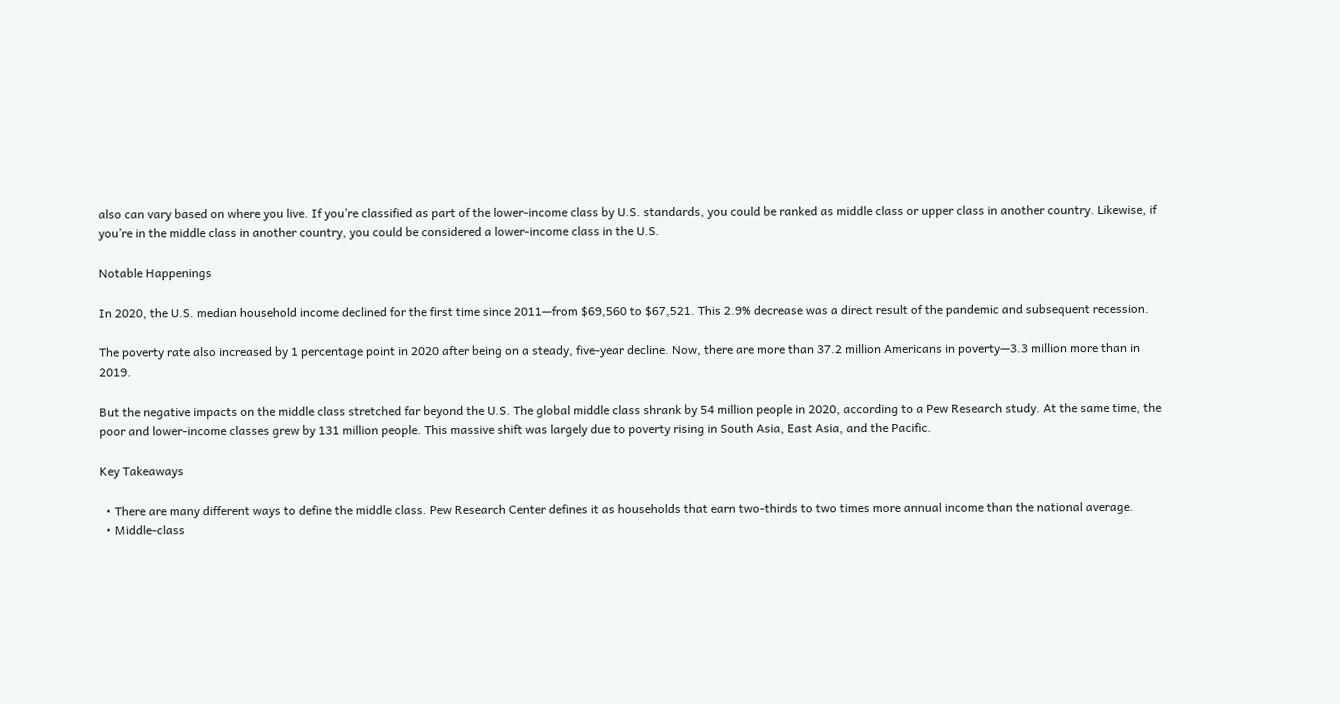also can vary based on where you live. If you’re classified as part of the lower-income class by U.S. standards, you could be ranked as middle class or upper class in another country. Likewise, if you’re in the middle class in another country, you could be considered a lower-income class in the U.S.

Notable Happenings

In 2020, the U.S. median household income declined for the first time since 2011—from $69,560 to $67,521. This 2.9% decrease was a direct result of the pandemic and subsequent recession.

The poverty rate also increased by 1 percentage point in 2020 after being on a steady, five-year decline. Now, there are more than 37.2 million Americans in poverty—3.3 million more than in 2019.

But the negative impacts on the middle class stretched far beyond the U.S. The global middle class shrank by 54 million people in 2020, according to a Pew Research study. At the same time, the poor and lower-income classes grew by 131 million people. This massive shift was largely due to poverty rising in South Asia, East Asia, and the Pacific.

Key Takeaways

  • There are many different ways to define the middle class. Pew Research Center defines it as households that earn two-thirds to two times more annual income than the national average.
  • Middle-class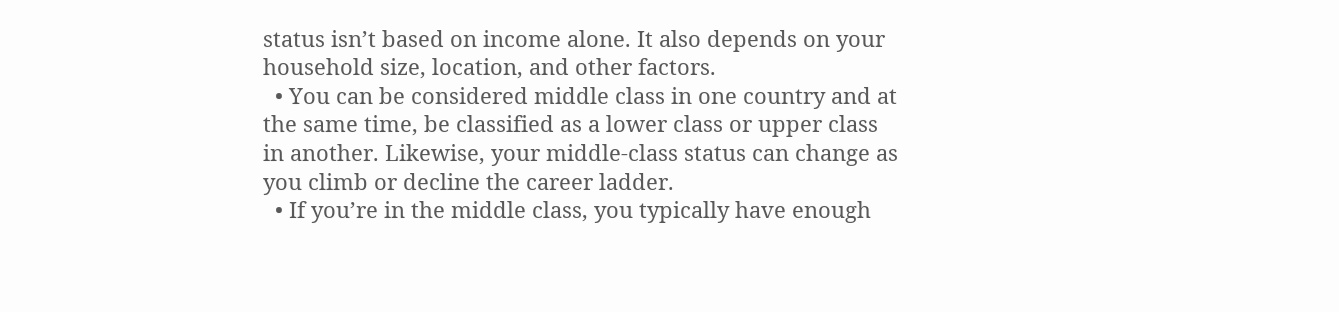status isn’t based on income alone. It also depends on your household size, location, and other factors.
  • You can be considered middle class in one country and at the same time, be classified as a lower class or upper class in another. Likewise, your middle-class status can change as you climb or decline the career ladder.
  • If you’re in the middle class, you typically have enough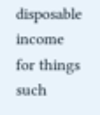disposable income for things such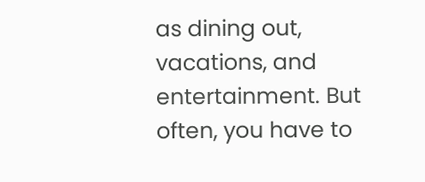as dining out, vacations, and entertainment. But often, you have to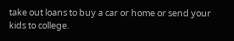take out loans to buy a car or home or send your kids to college.